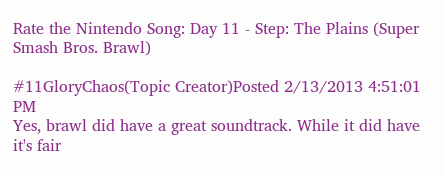Rate the Nintendo Song: Day 11 - Step: The Plains (Super Smash Bros. Brawl)

#11GloryChaos(Topic Creator)Posted 2/13/2013 4:51:01 PM
Yes, brawl did have a great soundtrack. While it did have it's fair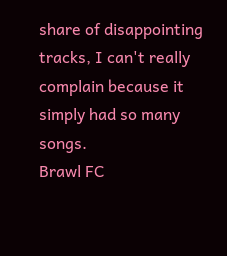share of disappointing tracks, I can't really complain because it simply had so many songs.
Brawl FC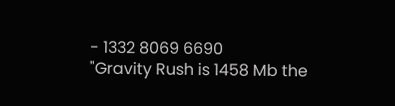- 1332 8069 6690
"Gravity Rush is 1458 Mb the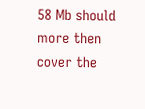58 Mb should more then cover the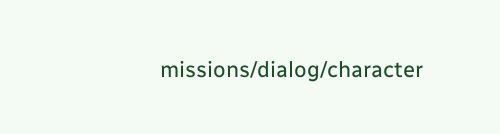missions/dialog/character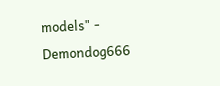models" - Demondog666